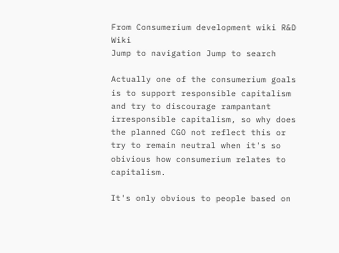From Consumerium development wiki R&D Wiki
Jump to navigation Jump to search

Actually one of the consumerium goals is to support responsible capitalism and try to discourage rampantant irresponsible capitalism, so why does the planned CGO not reflect this or try to remain neutral when it's so obivious how consumerium relates to capitalism.

It's only obvious to people based on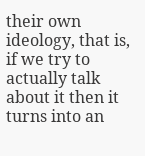their own ideology, that is, if we try to actually talk about it then it turns into an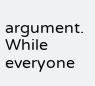argument. While everyone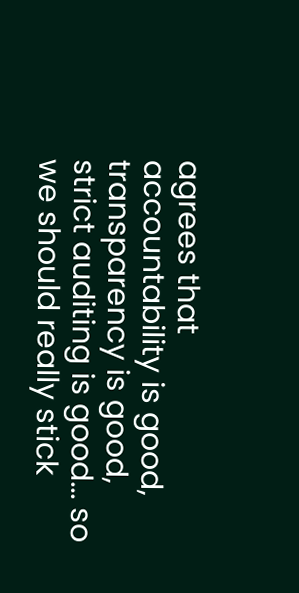agrees that accountability is good, transparency is good, strict auditing is good... so we should really stick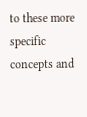to these more specific concepts and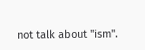not talk about "ism".